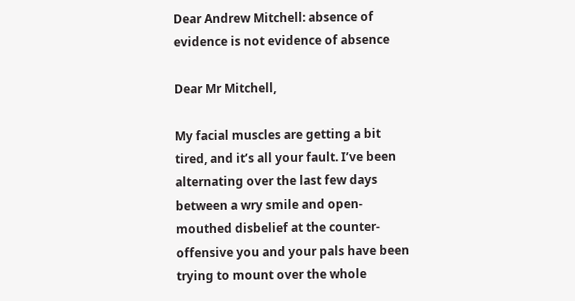Dear Andrew Mitchell: absence of evidence is not evidence of absence

Dear Mr Mitchell,

My facial muscles are getting a bit tired, and it’s all your fault. I’ve been alternating over the last few days between a wry smile and open-mouthed disbelief at the counter-offensive you and your pals have been trying to mount over the whole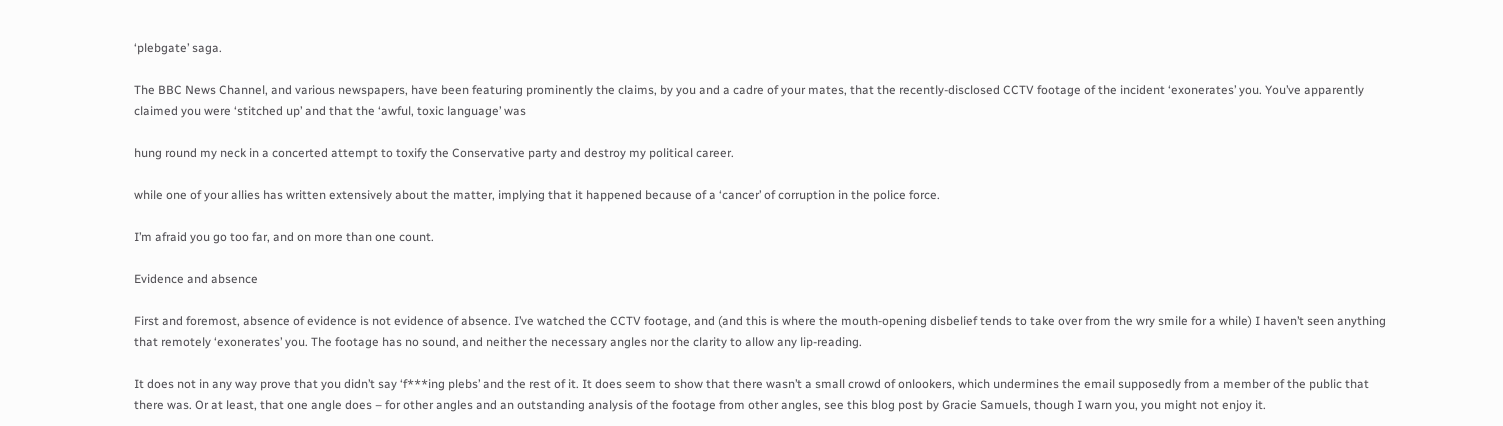‘plebgate’ saga.

The BBC News Channel, and various newspapers, have been featuring prominently the claims, by you and a cadre of your mates, that the recently-disclosed CCTV footage of the incident ‘exonerates’ you. You’ve apparently claimed you were ‘stitched up’ and that the ‘awful, toxic language’ was

hung round my neck in a concerted attempt to toxify the Conservative party and destroy my political career.

while one of your allies has written extensively about the matter, implying that it happened because of a ‘cancer’ of corruption in the police force.

I’m afraid you go too far, and on more than one count.

Evidence and absence

First and foremost, absence of evidence is not evidence of absence. I’ve watched the CCTV footage, and (and this is where the mouth-opening disbelief tends to take over from the wry smile for a while) I haven’t seen anything that remotely ‘exonerates’ you. The footage has no sound, and neither the necessary angles nor the clarity to allow any lip-reading.

It does not in any way prove that you didn’t say ‘f***ing plebs’ and the rest of it. It does seem to show that there wasn’t a small crowd of onlookers, which undermines the email supposedly from a member of the public that there was. Or at least, that one angle does – for other angles and an outstanding analysis of the footage from other angles, see this blog post by Gracie Samuels, though I warn you, you might not enjoy it.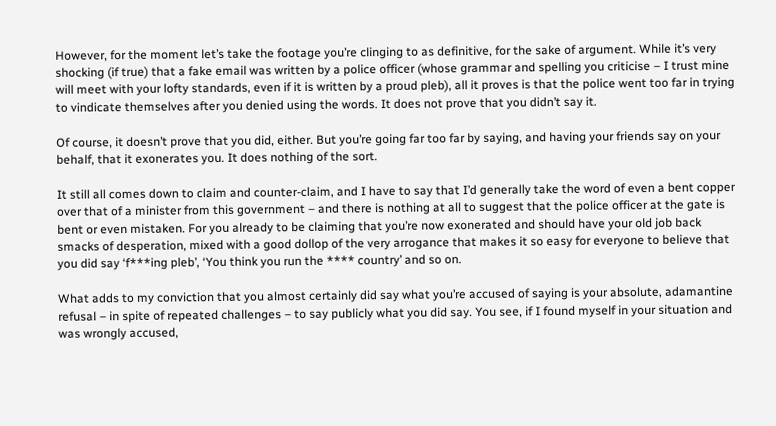However, for the moment let’s take the footage you’re clinging to as definitive, for the sake of argument. While it’s very shocking (if true) that a fake email was written by a police officer (whose grammar and spelling you criticise – I trust mine will meet with your lofty standards, even if it is written by a proud pleb), all it proves is that the police went too far in trying to vindicate themselves after you denied using the words. It does not prove that you didn’t say it.

Of course, it doesn’t prove that you did, either. But you’re going far too far by saying, and having your friends say on your behalf, that it exonerates you. It does nothing of the sort.

It still all comes down to claim and counter-claim, and I have to say that I’d generally take the word of even a bent copper over that of a minister from this government – and there is nothing at all to suggest that the police officer at the gate is bent or even mistaken. For you already to be claiming that you’re now exonerated and should have your old job back smacks of desperation, mixed with a good dollop of the very arrogance that makes it so easy for everyone to believe that you did say ‘f***ing pleb’, ‘You think you run the **** country’ and so on.

What adds to my conviction that you almost certainly did say what you’re accused of saying is your absolute, adamantine refusal – in spite of repeated challenges – to say publicly what you did say. You see, if I found myself in your situation and was wrongly accused,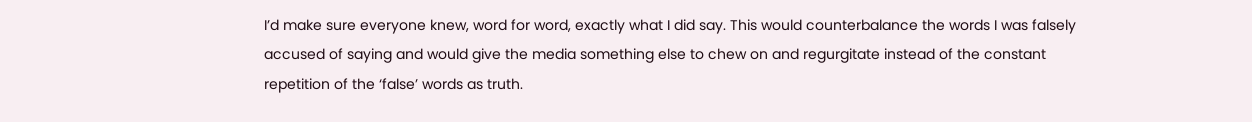I’d make sure everyone knew, word for word, exactly what I did say. This would counterbalance the words I was falsely accused of saying and would give the media something else to chew on and regurgitate instead of the constant repetition of the ‘false’ words as truth.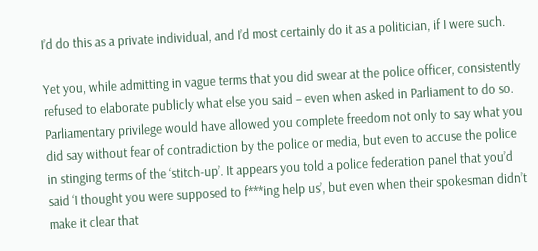I’d do this as a private individual, and I’d most certainly do it as a politician, if I were such.

Yet you, while admitting in vague terms that you did swear at the police officer, consistently refused to elaborate publicly what else you said – even when asked in Parliament to do so. Parliamentary privilege would have allowed you complete freedom not only to say what you did say without fear of contradiction by the police or media, but even to accuse the police in stinging terms of the ‘stitch-up’. It appears you told a police federation panel that you’d said ‘I thought you were supposed to f***ing help us’, but even when their spokesman didn’t make it clear that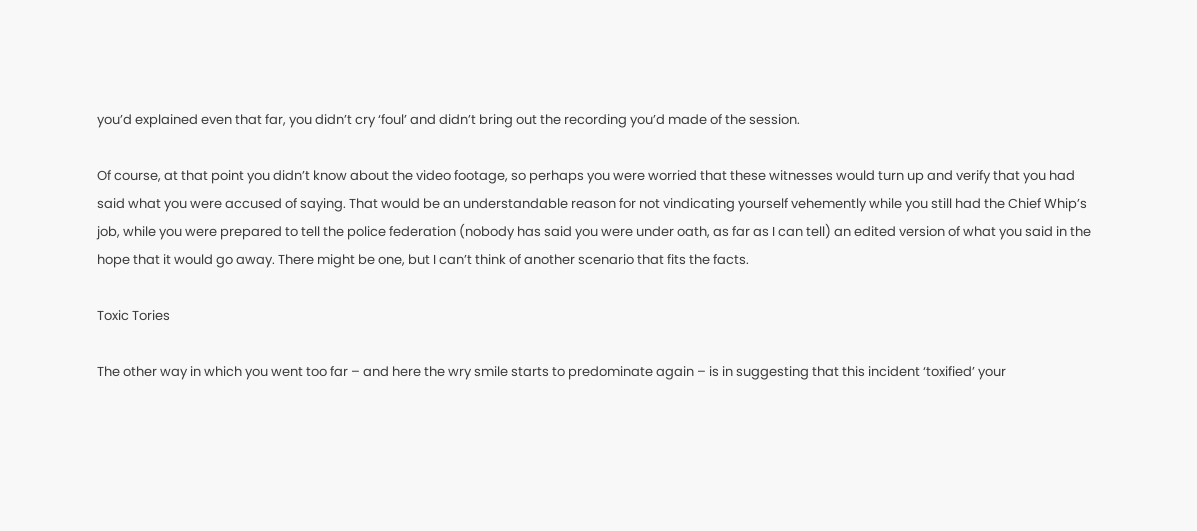you’d explained even that far, you didn’t cry ‘foul’ and didn’t bring out the recording you’d made of the session.

Of course, at that point you didn’t know about the video footage, so perhaps you were worried that these witnesses would turn up and verify that you had said what you were accused of saying. That would be an understandable reason for not vindicating yourself vehemently while you still had the Chief Whip’s job, while you were prepared to tell the police federation (nobody has said you were under oath, as far as I can tell) an edited version of what you said in the hope that it would go away. There might be one, but I can’t think of another scenario that fits the facts.

Toxic Tories

The other way in which you went too far – and here the wry smile starts to predominate again – is in suggesting that this incident ‘toxified’ your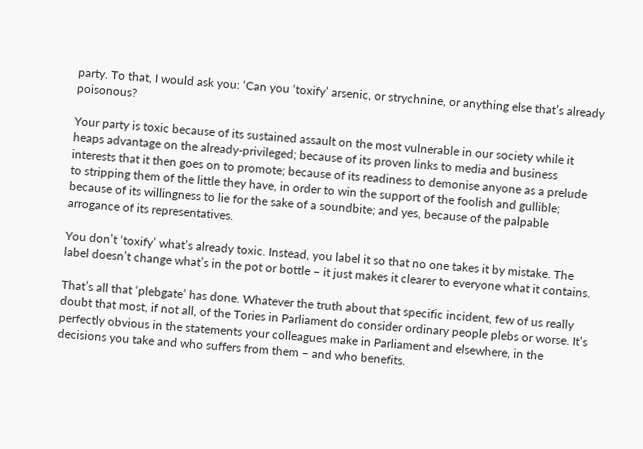party. To that, I would ask you: ‘Can you ‘toxify’ arsenic, or strychnine, or anything else that’s already poisonous?

Your party is toxic because of its sustained assault on the most vulnerable in our society while it heaps advantage on the already-privileged; because of its proven links to media and business interests that it then goes on to promote; because of its readiness to demonise anyone as a prelude to stripping them of the little they have, in order to win the support of the foolish and gullible; because of its willingness to lie for the sake of a soundbite; and yes, because of the palpable arrogance of its representatives.

You don’t ‘toxify’ what’s already toxic. Instead, you label it so that no one takes it by mistake. The label doesn’t change what’s in the pot or bottle – it just makes it clearer to everyone what it contains.

That’s all that ‘plebgate’ has done. Whatever the truth about that specific incident, few of us really doubt that most, if not all, of the Tories in Parliament do consider ordinary people plebs or worse. It’s perfectly obvious in the statements your colleagues make in Parliament and elsewhere, in the decisions you take and who suffers from them – and who benefits.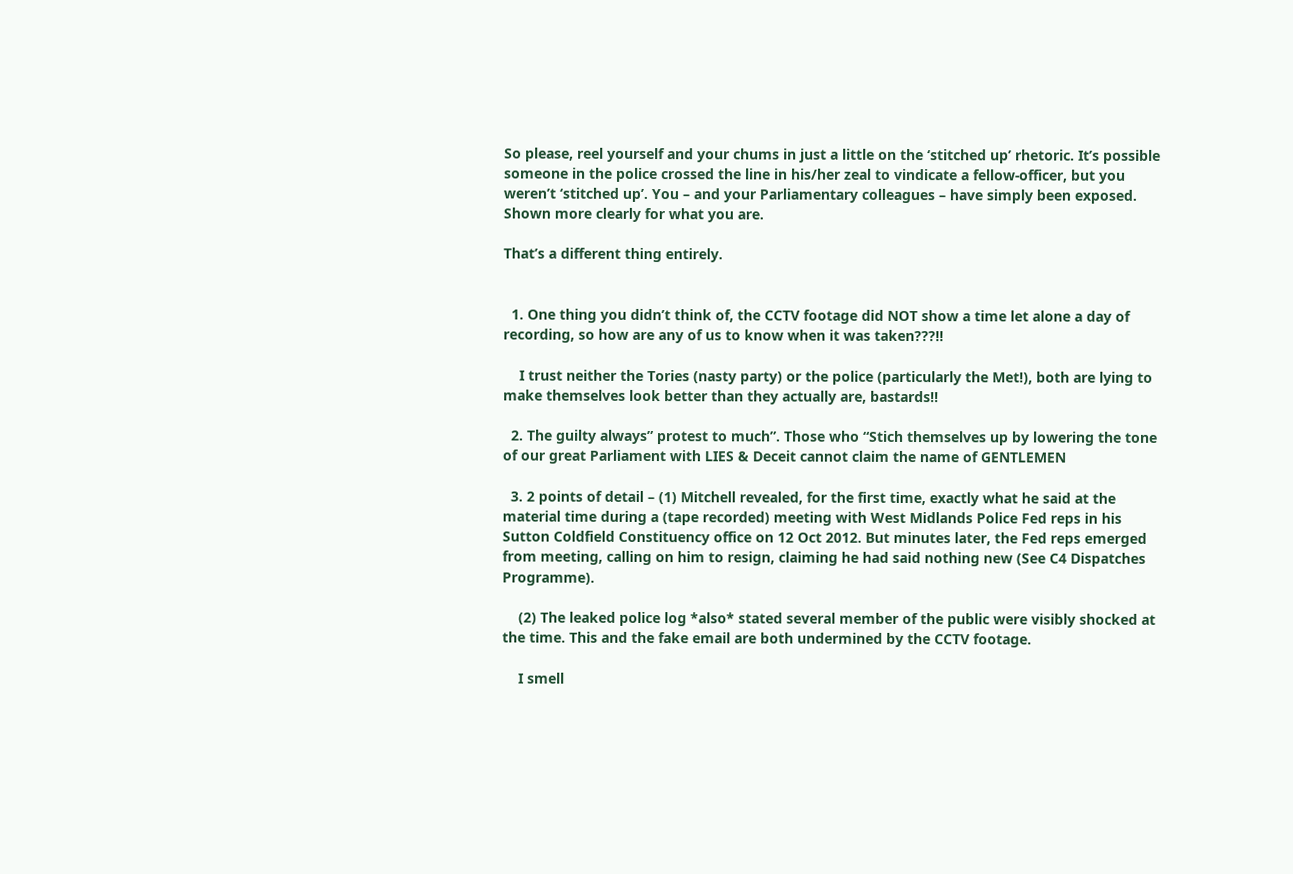So please, reel yourself and your chums in just a little on the ‘stitched up’ rhetoric. It’s possible someone in the police crossed the line in his/her zeal to vindicate a fellow-officer, but you weren’t ‘stitched up’. You – and your Parliamentary colleagues – have simply been exposed. Shown more clearly for what you are.

That’s a different thing entirely.


  1. One thing you didn’t think of, the CCTV footage did NOT show a time let alone a day of recording, so how are any of us to know when it was taken???!!

    I trust neither the Tories (nasty party) or the police (particularly the Met!), both are lying to make themselves look better than they actually are, bastards!!

  2. The guilty always” protest to much”. Those who “Stich themselves up by lowering the tone of our great Parliament with LIES & Deceit cannot claim the name of GENTLEMEN

  3. 2 points of detail – (1) Mitchell revealed, for the first time, exactly what he said at the material time during a (tape recorded) meeting with West Midlands Police Fed reps in his Sutton Coldfield Constituency office on 12 Oct 2012. But minutes later, the Fed reps emerged from meeting, calling on him to resign, claiming he had said nothing new (See C4 Dispatches Programme).

    (2) The leaked police log *also* stated several member of the public were visibly shocked at the time. This and the fake email are both undermined by the CCTV footage.

    I smell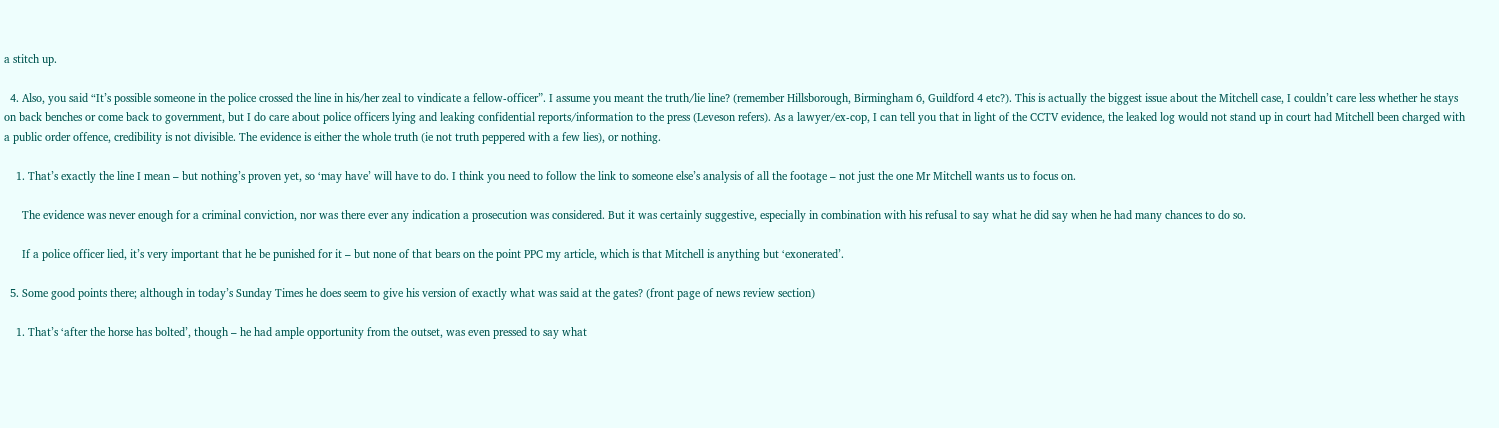a stitch up.

  4. Also, you said “It’s possible someone in the police crossed the line in his/her zeal to vindicate a fellow-officer”. I assume you meant the truth/lie line? (remember Hillsborough, Birmingham 6, Guildford 4 etc?). This is actually the biggest issue about the Mitchell case, I couldn’t care less whether he stays on back benches or come back to government, but I do care about police officers lying and leaking confidential reports/information to the press (Leveson refers). As a lawyer/ex-cop, I can tell you that in light of the CCTV evidence, the leaked log would not stand up in court had Mitchell been charged with a public order offence, credibility is not divisible. The evidence is either the whole truth (ie not truth peppered with a few lies), or nothing.

    1. That’s exactly the line I mean – but nothing’s proven yet, so ‘may have’ will have to do. I think you need to follow the link to someone else’s analysis of all the footage – not just the one Mr Mitchell wants us to focus on.

      The evidence was never enough for a criminal conviction, nor was there ever any indication a prosecution was considered. But it was certainly suggestive, especially in combination with his refusal to say what he did say when he had many chances to do so.

      If a police officer lied, it’s very important that he be punished for it – but none of that bears on the point PPC my article, which is that Mitchell is anything but ‘exonerated’.

  5. Some good points there; although in today’s Sunday Times he does seem to give his version of exactly what was said at the gates? (front page of news review section)

    1. That’s ‘after the horse has bolted’, though – he had ample opportunity from the outset, was even pressed to say what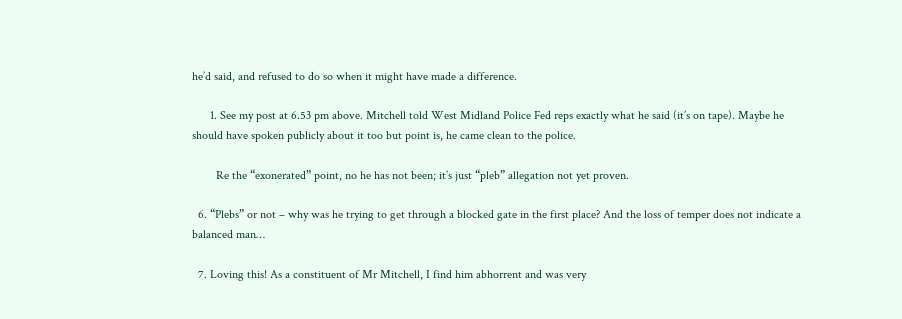he’d said, and refused to do so when it might have made a difference.

      1. See my post at 6.53 pm above. Mitchell told West Midland Police Fed reps exactly what he said (it’s on tape). Maybe he should have spoken publicly about it too but point is, he came clean to the police.

        Re the “exonerated” point, no he has not been; it’s just “pleb” allegation not yet proven.

  6. “Plebs” or not – why was he trying to get through a blocked gate in the first place? And the loss of temper does not indicate a balanced man…

  7. Loving this! As a constituent of Mr Mitchell, I find him abhorrent and was very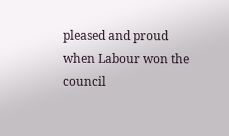pleased and proud when Labour won the council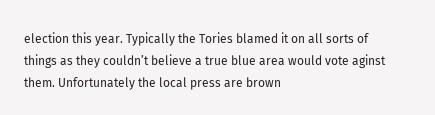election this year. Typically the Tories blamed it on all sorts of things as they couldn’t believe a true blue area would vote aginst them. Unfortunately the local press are brown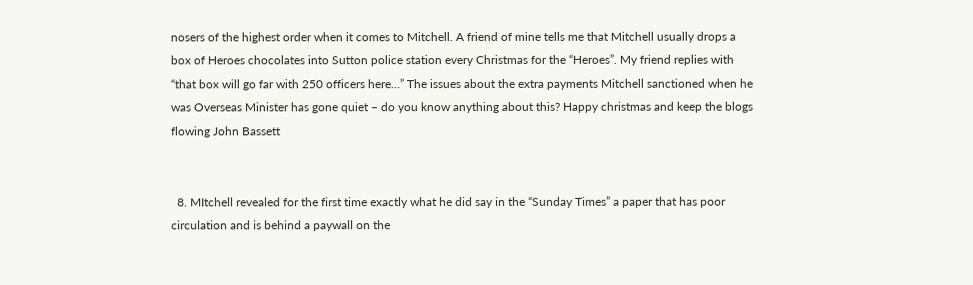nosers of the highest order when it comes to Mitchell. A friend of mine tells me that Mitchell usually drops a box of Heroes chocolates into Sutton police station every Christmas for the “Heroes”. My friend replies with “that box will go far with 250 officers here…” The issues about the extra payments Mitchell sanctioned when he was Overseas Minister has gone quiet – do you know anything about this? Happy christmas and keep the blogs flowing John Bassett


  8. MItchell revealed for the first time exactly what he did say in the “Sunday Times” a paper that has poor circulation and is behind a paywall on the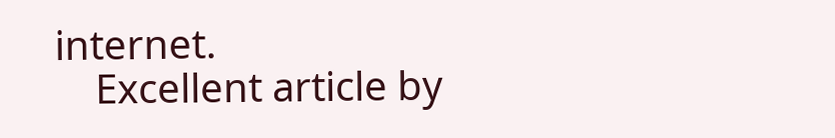internet.
    Excellent article by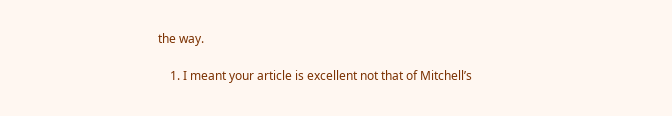the way.

    1. I meant your article is excellent not that of Mitchell’s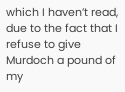which I haven’t read, due to the fact that I refuse to give Murdoch a pound of my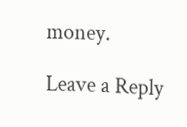money.

Leave a Reply